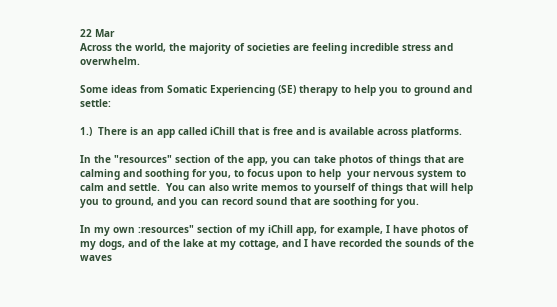22 Mar
Across the world, the majority of societies are feeling incredible stress and overwhelm.

Some ideas from Somatic Experiencing (SE) therapy to help you to ground and settle:

1.)  There is an app called iChill that is free and is available across platforms.

In the "resources" section of the app, you can take photos of things that are calming and soothing for you, to focus upon to help  your nervous system to calm and settle.  You can also write memos to yourself of things that will help you to ground, and you can record sound that are soothing for you.

In my own :resources" section of my iChill app, for example, I have photos of my dogs, and of the lake at my cottage, and I have recorded the sounds of the waves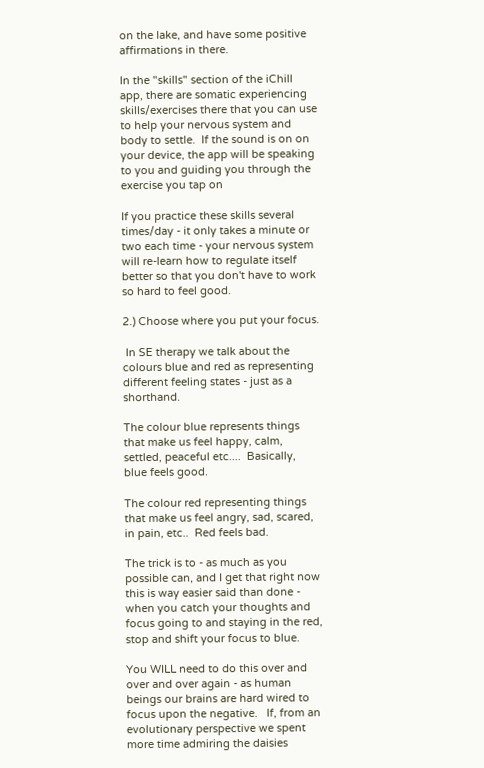on the lake, and have some positive affirmations in there.

In the "skills" section of the iChill app, there are somatic experiencing skills/exercises there that you can use to help your nervous system and body to settle.  If the sound is on on your device, the app will be speaking to you and guiding you through the exercise you tap on

If you practice these skills several times/day - it only takes a minute or two each time - your nervous system will re-learn how to regulate itself better so that you don't have to work so hard to feel good.

2.) Choose where you put your focus.

 In SE therapy we talk about the colours blue and red as representing different feeling states - just as a shorthand.

The colour blue represents things that make us feel happy, calm, settled, peaceful etc....  Basically, blue feels good.

The colour red representing things that make us feel angry, sad, scared, in pain, etc..  Red feels bad.

The trick is to - as much as you possible can, and I get that right now this is way easier said than done - when you catch your thoughts and focus going to and staying in the red, stop and shift your focus to blue.

You WILL need to do this over and over and over again - as human beings our brains are hard wired to focus upon the negative.   If, from an evolutionary perspective we spent more time admiring the daisies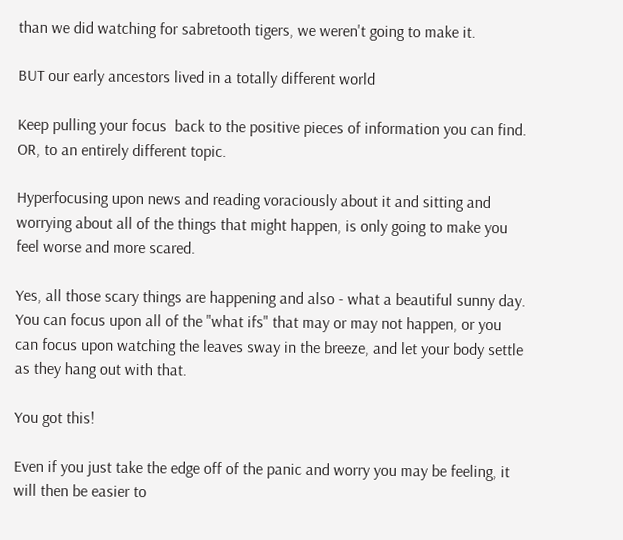than we did watching for sabretooth tigers, we weren't going to make it.

BUT our early ancestors lived in a totally different world

Keep pulling your focus  back to the positive pieces of information you can find.  OR, to an entirely different topic.

Hyperfocusing upon news and reading voraciously about it and sitting and worrying about all of the things that might happen, is only going to make you feel worse and more scared.

Yes, all those scary things are happening and also - what a beautiful sunny day.  You can focus upon all of the "what ifs" that may or may not happen, or you can focus upon watching the leaves sway in the breeze, and let your body settle as they hang out with that.

You got this!

Even if you just take the edge off of the panic and worry you may be feeling, it will then be easier to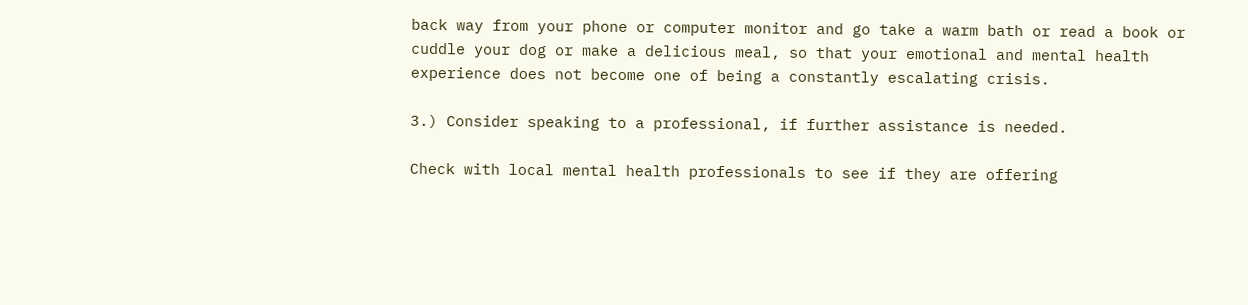back way from your phone or computer monitor and go take a warm bath or read a book or cuddle your dog or make a delicious meal, so that your emotional and mental health experience does not become one of being a constantly escalating crisis.

3.) Consider speaking to a professional, if further assistance is needed.

Check with local mental health professionals to see if they are offering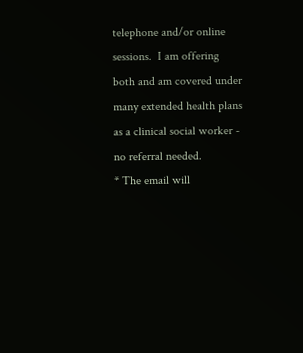telephone and/or online sessions.  I am offering both and am covered under many extended health plans as a clinical social worker - no referral needed.
* The email will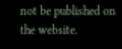not be published on the website.